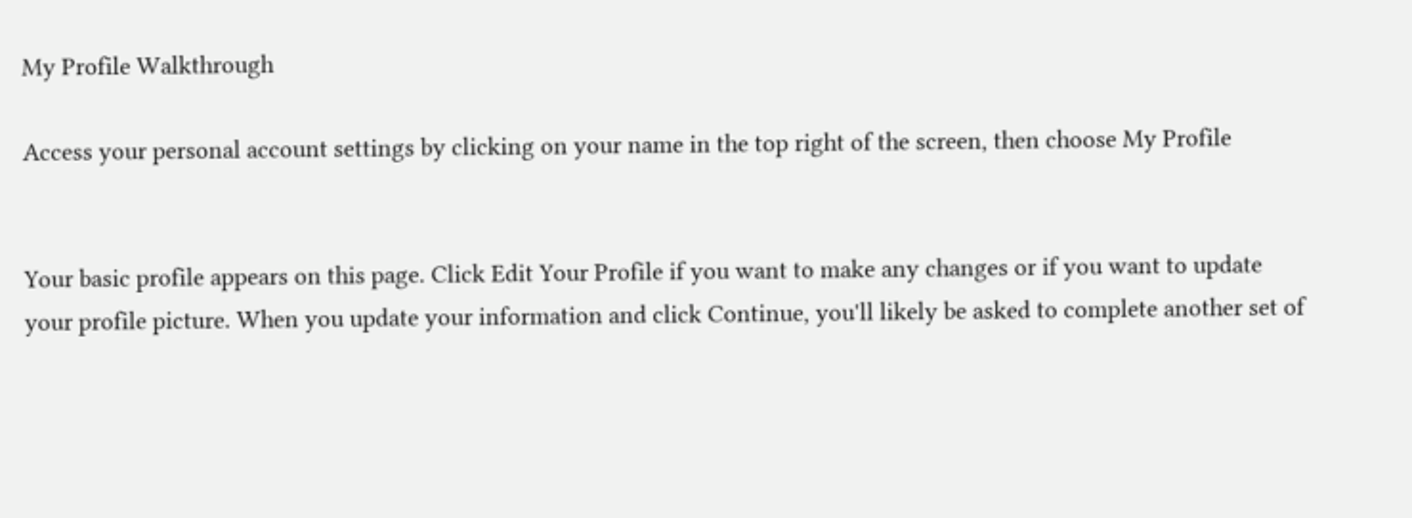My Profile Walkthrough

Access your personal account settings by clicking on your name in the top right of the screen, then choose My Profile


Your basic profile appears on this page. Click Edit Your Profile if you want to make any changes or if you want to update your profile picture. When you update your information and click Continue, you'll likely be asked to complete another set of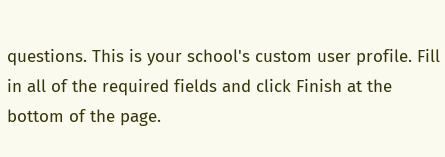questions. This is your school's custom user profile. Fill in all of the required fields and click Finish at the bottom of the page.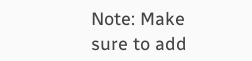Note: Make sure to add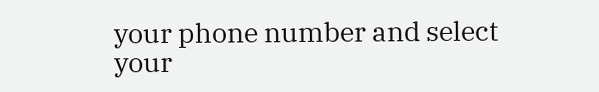your phone number and select your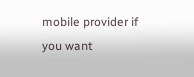mobile provider if you want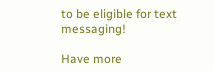to be eligible for text messaging!

Have more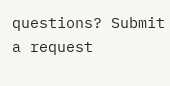questions? Submit a request